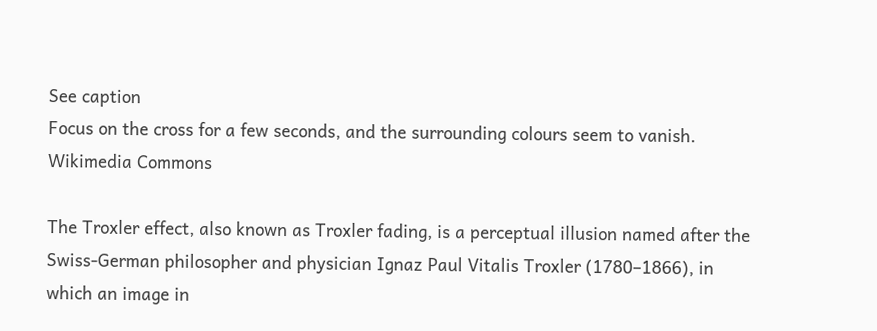See caption
Focus on the cross for a few seconds, and the surrounding colours seem to vanish.
Wikimedia Commons

The Troxler effect, also known as Troxler fading, is a perceptual illusion named after the Swiss-German philosopher and physician Ignaz Paul Vitalis Troxler (1780–1866), in which an image in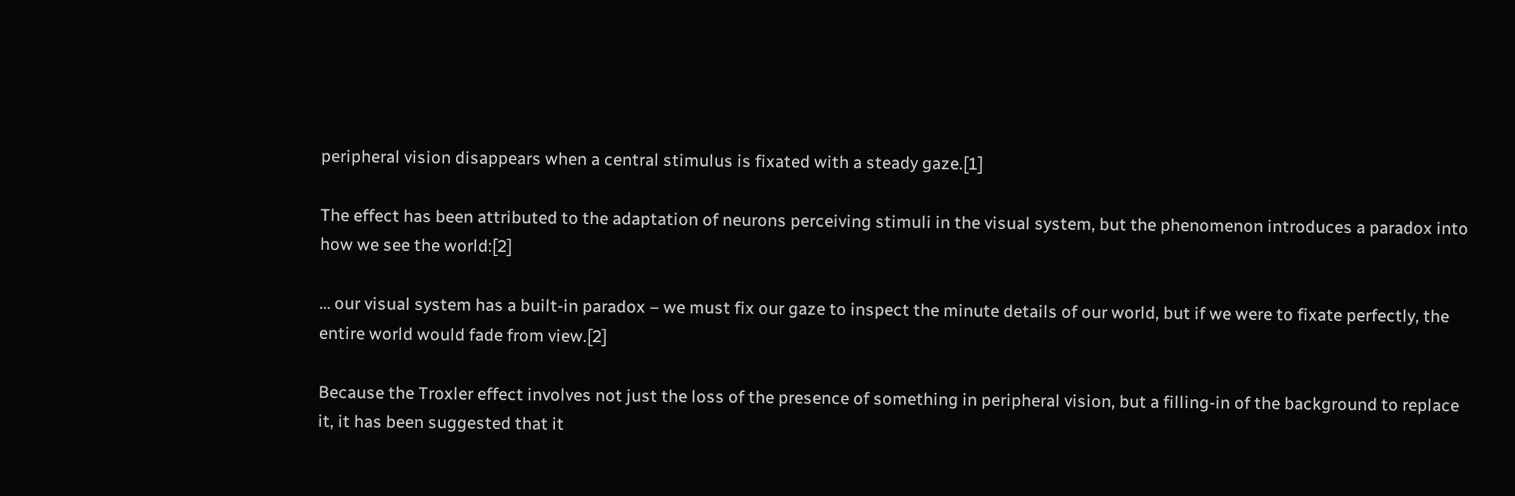peripheral vision disappears when a central stimulus is fixated with a steady gaze.[1]

The effect has been attributed to the adaptation of neurons perceiving stimuli in the visual system, but the phenomenon introduces a paradox into how we see the world:[2]

… our visual system has a built-in paradox – we must fix our gaze to inspect the minute details of our world, but if we were to fixate perfectly, the entire world would fade from view.[2]

Because the Troxler effect involves not just the loss of the presence of something in peripheral vision, but a filling-in of the background to replace it, it has been suggested that it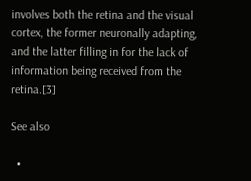involves both the retina and the visual cortex, the former neuronally adapting, and the latter filling in for the lack of information being received from the retina.[3]

See also

  •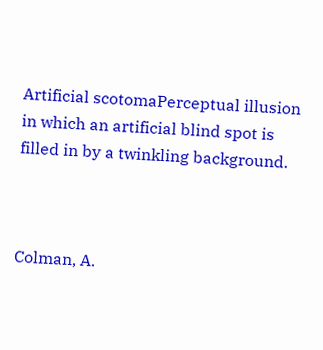Artificial scotomaPerceptual illusion in which an artificial blind spot is filled in by a twinkling background.



Colman, A.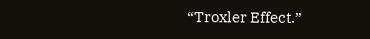“Troxler Effect.”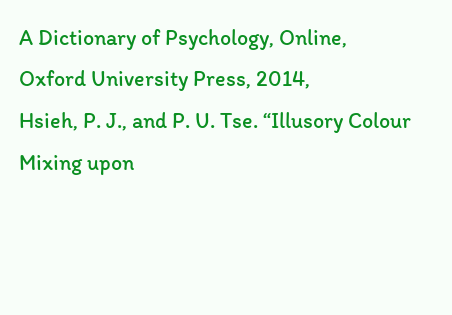A Dictionary of Psychology, Online, Oxford University Press, 2014,
Hsieh, P. J., and P. U. Tse. “Illusory Colour Mixing upon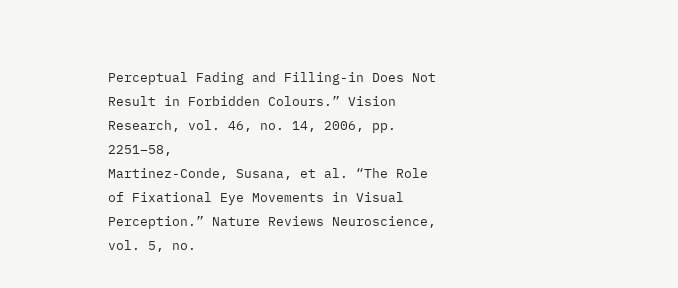Perceptual Fading and Filling-in Does Not Result in Forbidden Colours.” Vision Research, vol. 46, no. 14, 2006, pp. 2251–58,
Martinez-Conde, Susana, et al. “The Role of Fixational Eye Movements in Visual Perception.” Nature Reviews Neuroscience, vol. 5, no.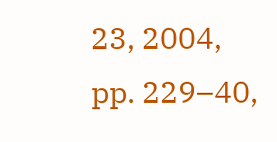23, 2004, pp. 229–40,